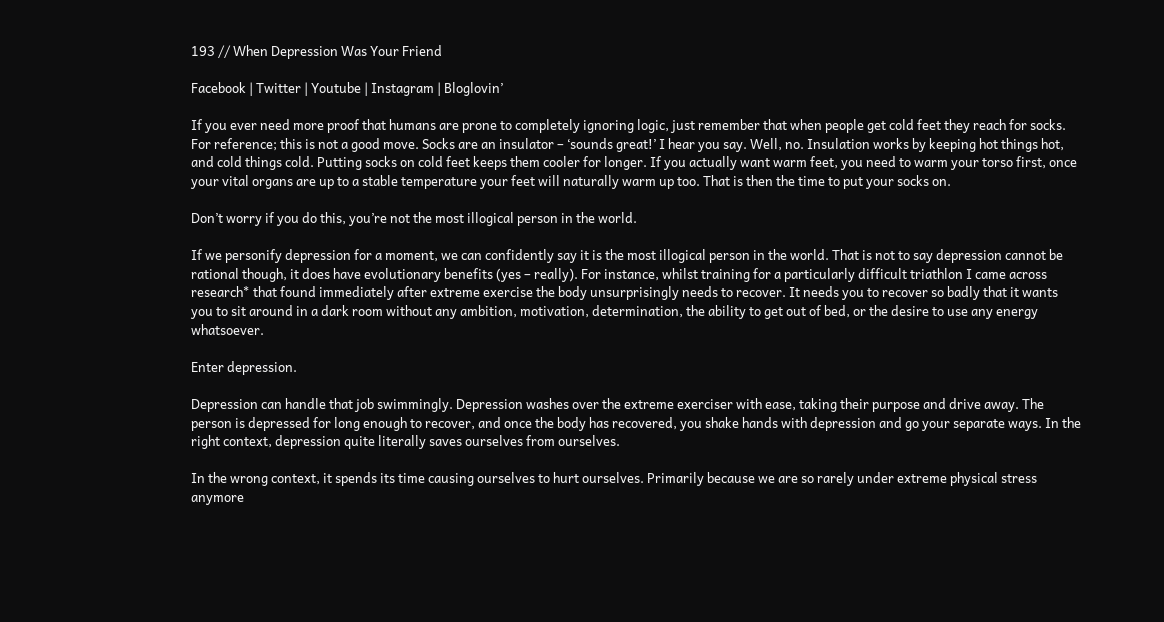193 // When Depression Was Your Friend

Facebook | Twitter | Youtube | Instagram | Bloglovin’

If you ever need more proof that humans are prone to completely ignoring logic, just remember that when people get cold feet they reach for socks. For reference; this is not a good move. Socks are an insulator – ‘sounds great!’ I hear you say. Well, no. Insulation works by keeping hot things hot, and cold things cold. Putting socks on cold feet keeps them cooler for longer. If you actually want warm feet, you need to warm your torso first, once your vital organs are up to a stable temperature your feet will naturally warm up too. That is then the time to put your socks on.

Don’t worry if you do this, you’re not the most illogical person in the world.

If we personify depression for a moment, we can confidently say it is the most illogical person in the world. That is not to say depression cannot be rational though, it does have evolutionary benefits (yes – really). For instance, whilst training for a particularly difficult triathlon I came across research* that found immediately after extreme exercise the body unsurprisingly needs to recover. It needs you to recover so badly that it wants you to sit around in a dark room without any ambition, motivation, determination, the ability to get out of bed, or the desire to use any energy whatsoever.

Enter depression.

Depression can handle that job swimmingly. Depression washes over the extreme exerciser with ease, taking their purpose and drive away. The person is depressed for long enough to recover, and once the body has recovered, you shake hands with depression and go your separate ways. In the right context, depression quite literally saves ourselves from ourselves.

In the wrong context, it spends its time causing ourselves to hurt ourselves. Primarily because we are so rarely under extreme physical stress anymore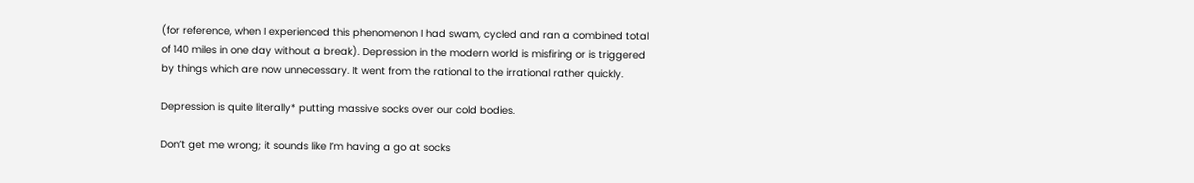(for reference, when I experienced this phenomenon I had swam, cycled and ran a combined total of 140 miles in one day without a break). Depression in the modern world is misfiring or is triggered by things which are now unnecessary. It went from the rational to the irrational rather quickly.

Depression is quite literally* putting massive socks over our cold bodies.

Don’t get me wrong; it sounds like I’m having a go at socks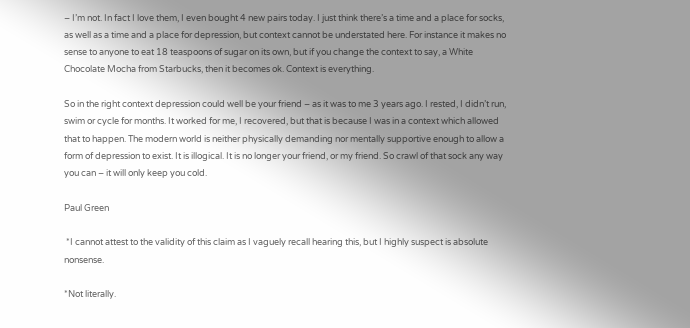– I’m not. In fact I love them, I even bought 4 new pairs today. I just think there’s a time and a place for socks, as well as a time and a place for depression, but context cannot be understated here. For instance it makes no sense to anyone to eat 18 teaspoons of sugar on its own, but if you change the context to say, a White Chocolate Mocha from Starbucks, then it becomes ok. Context is everything.

So in the right context depression could well be your friend – as it was to me 3 years ago. I rested, I didn’t run, swim or cycle for months. It worked for me, I recovered, but that is because I was in a context which allowed that to happen. The modern world is neither physically demanding nor mentally supportive enough to allow a form of depression to exist. It is illogical. It is no longer your friend, or my friend. So crawl of that sock any way you can – it will only keep you cold.

Paul Green

 *I cannot attest to the validity of this claim as I vaguely recall hearing this, but I highly suspect is absolute nonsense.

*Not literally.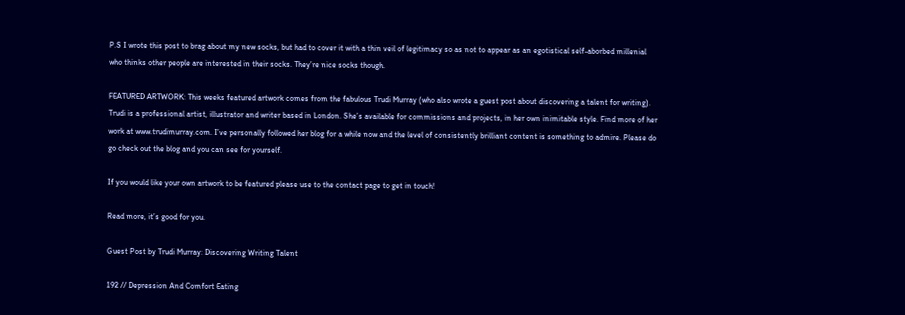P.S I wrote this post to brag about my new socks, but had to cover it with a thin veil of legitimacy so as not to appear as an egotistical self-aborbed millenial who thinks other people are interested in their socks. They’re nice socks though.

FEATURED ARTWORK: This weeks featured artwork comes from the fabulous Trudi Murray (who also wrote a guest post about discovering a talent for writing). Trudi is a professional artist, illustrator and writer based in London. She’s available for commissions and projects, in her own inimitable style. Find more of her work at www.trudimurray.com. I’ve personally followed her blog for a while now and the level of consistently brilliant content is something to admire. Please do go check out the blog and you can see for yourself.

If you would like your own artwork to be featured please use to the contact page to get in touch!

Read more, it’s good for you.

Guest Post by Trudi Murray: Discovering Writing Talent

192 // Depression And Comfort Eating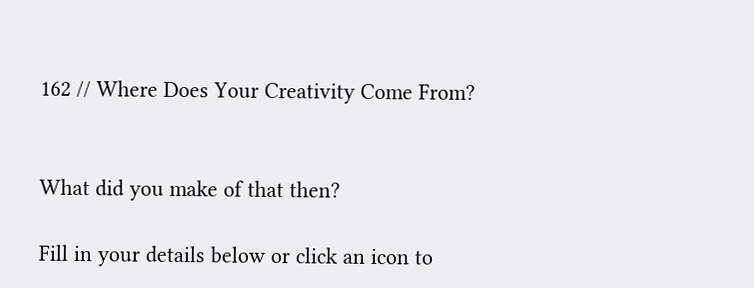162 // Where Does Your Creativity Come From?


What did you make of that then?

Fill in your details below or click an icon to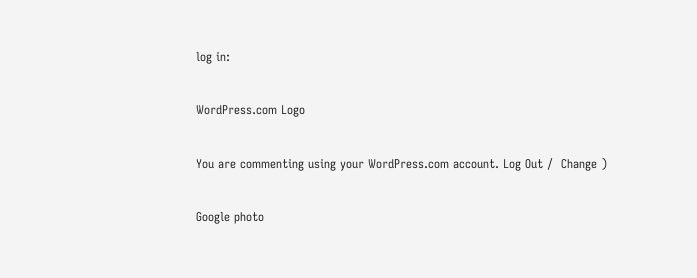log in:

WordPress.com Logo

You are commenting using your WordPress.com account. Log Out /  Change )

Google photo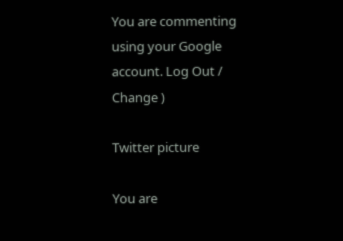You are commenting using your Google account. Log Out /  Change )

Twitter picture

You are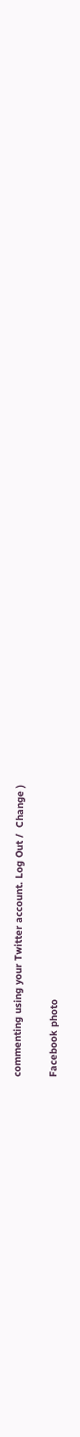commenting using your Twitter account. Log Out /  Change )

Facebook photo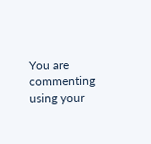You are commenting using your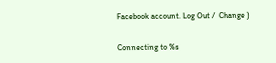Facebook account. Log Out /  Change )

Connecting to %s